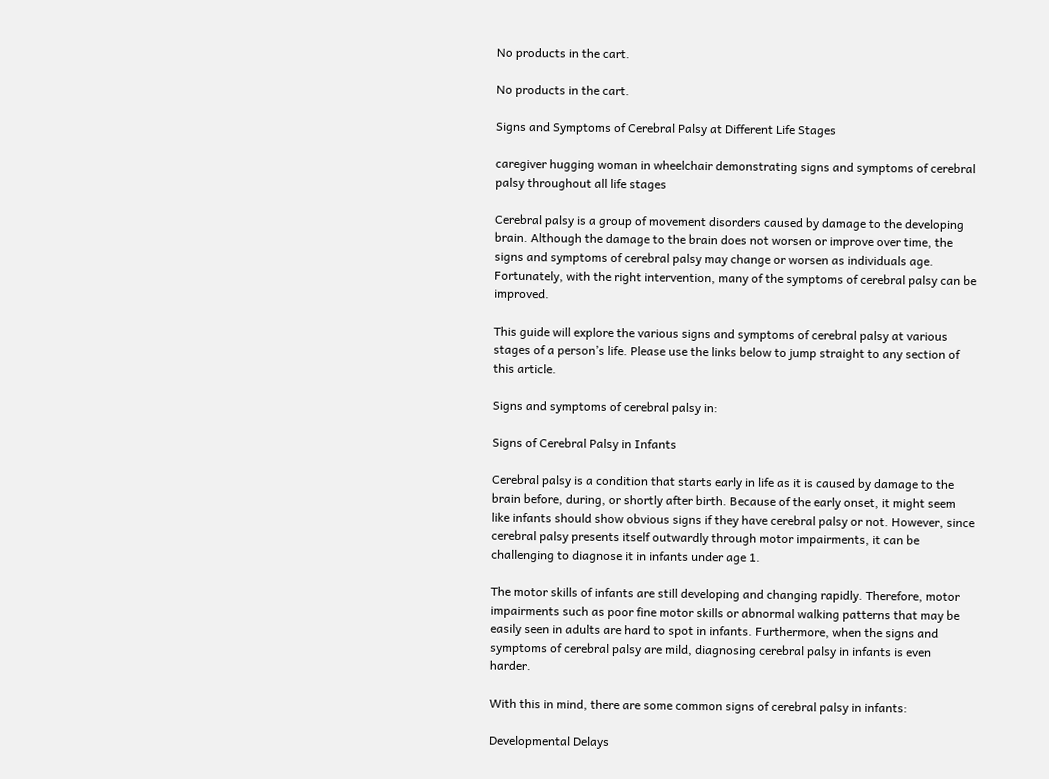No products in the cart.

No products in the cart.

Signs and Symptoms of Cerebral Palsy at Different Life Stages

caregiver hugging woman in wheelchair demonstrating signs and symptoms of cerebral palsy throughout all life stages

Cerebral palsy is a group of movement disorders caused by damage to the developing brain. Although the damage to the brain does not worsen or improve over time, the signs and symptoms of cerebral palsy may change or worsen as individuals age. Fortunately, with the right intervention, many of the symptoms of cerebral palsy can be improved.

This guide will explore the various signs and symptoms of cerebral palsy at various stages of a person’s life. Please use the links below to jump straight to any section of this article.

Signs and symptoms of cerebral palsy in:

Signs of Cerebral Palsy in Infants

Cerebral palsy is a condition that starts early in life as it is caused by damage to the brain before, during, or shortly after birth. Because of the early onset, it might seem like infants should show obvious signs if they have cerebral palsy or not. However, since cerebral palsy presents itself outwardly through motor impairments, it can be challenging to diagnose it in infants under age 1.

The motor skills of infants are still developing and changing rapidly. Therefore, motor impairments such as poor fine motor skills or abnormal walking patterns that may be easily seen in adults are hard to spot in infants. Furthermore, when the signs and symptoms of cerebral palsy are mild, diagnosing cerebral palsy in infants is even harder.

With this in mind, there are some common signs of cerebral palsy in infants:

Developmental Delays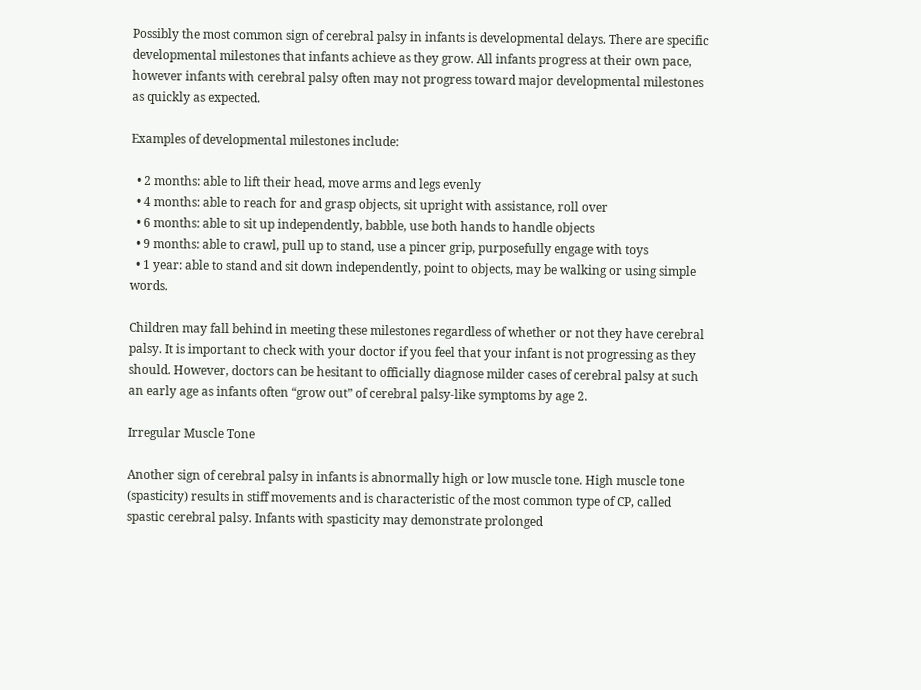Possibly the most common sign of cerebral palsy in infants is developmental delays. There are specific developmental milestones that infants achieve as they grow. All infants progress at their own pace, however infants with cerebral palsy often may not progress toward major developmental milestones as quickly as expected.

Examples of developmental milestones include:

  • 2 months: able to lift their head, move arms and legs evenly
  • 4 months: able to reach for and grasp objects, sit upright with assistance, roll over
  • 6 months: able to sit up independently, babble, use both hands to handle objects
  • 9 months: able to crawl, pull up to stand, use a pincer grip, purposefully engage with toys
  • 1 year: able to stand and sit down independently, point to objects, may be walking or using simple words.

Children may fall behind in meeting these milestones regardless of whether or not they have cerebral palsy. It is important to check with your doctor if you feel that your infant is not progressing as they should. However, doctors can be hesitant to officially diagnose milder cases of cerebral palsy at such an early age as infants often “grow out” of cerebral palsy-like symptoms by age 2.

Irregular Muscle Tone

Another sign of cerebral palsy in infants is abnormally high or low muscle tone. High muscle tone (spasticity) results in stiff movements and is characteristic of the most common type of CP, called spastic cerebral palsy. Infants with spasticity may demonstrate prolonged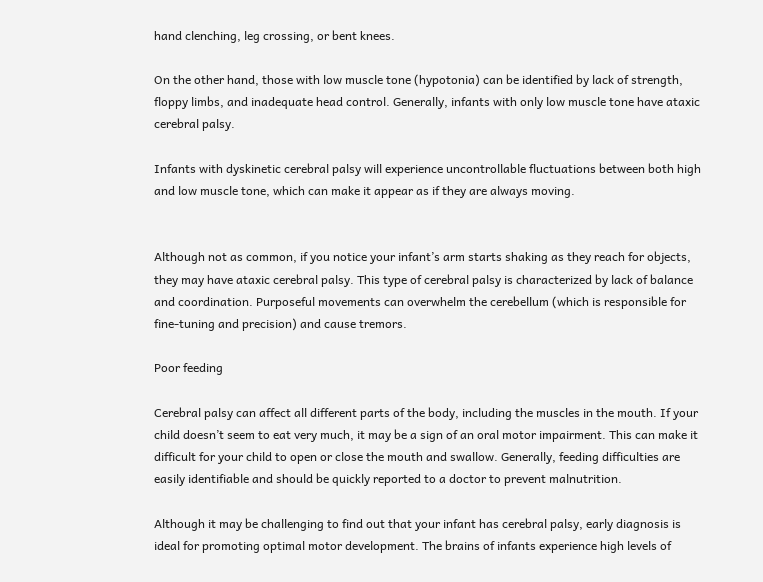hand clenching, leg crossing, or bent knees.

On the other hand, those with low muscle tone (hypotonia) can be identified by lack of strength, floppy limbs, and inadequate head control. Generally, infants with only low muscle tone have ataxic cerebral palsy.

Infants with dyskinetic cerebral palsy will experience uncontrollable fluctuations between both high and low muscle tone, which can make it appear as if they are always moving.


Although not as common, if you notice your infant’s arm starts shaking as they reach for objects, they may have ataxic cerebral palsy. This type of cerebral palsy is characterized by lack of balance and coordination. Purposeful movements can overwhelm the cerebellum (which is responsible for fine-tuning and precision) and cause tremors.

Poor feeding

Cerebral palsy can affect all different parts of the body, including the muscles in the mouth. If your child doesn’t seem to eat very much, it may be a sign of an oral motor impairment. This can make it difficult for your child to open or close the mouth and swallow. Generally, feeding difficulties are easily identifiable and should be quickly reported to a doctor to prevent malnutrition.

Although it may be challenging to find out that your infant has cerebral palsy, early diagnosis is ideal for promoting optimal motor development. The brains of infants experience high levels of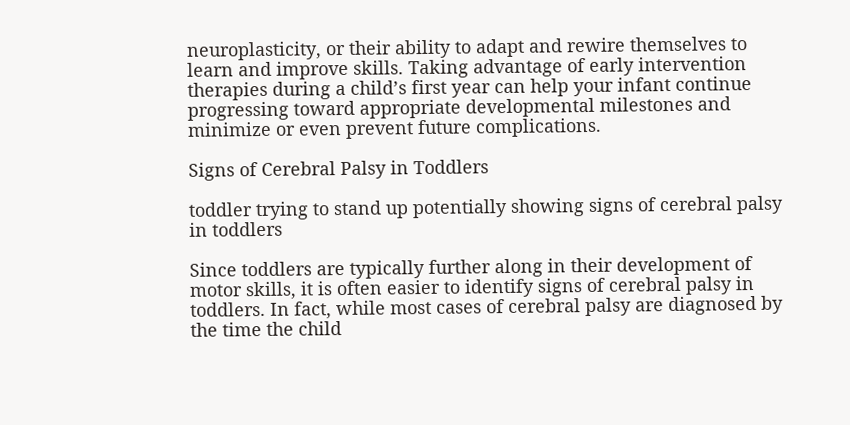neuroplasticity, or their ability to adapt and rewire themselves to learn and improve skills. Taking advantage of early intervention therapies during a child’s first year can help your infant continue progressing toward appropriate developmental milestones and minimize or even prevent future complications.

Signs of Cerebral Palsy in Toddlers

toddler trying to stand up potentially showing signs of cerebral palsy in toddlers

Since toddlers are typically further along in their development of motor skills, it is often easier to identify signs of cerebral palsy in toddlers. In fact, while most cases of cerebral palsy are diagnosed by the time the child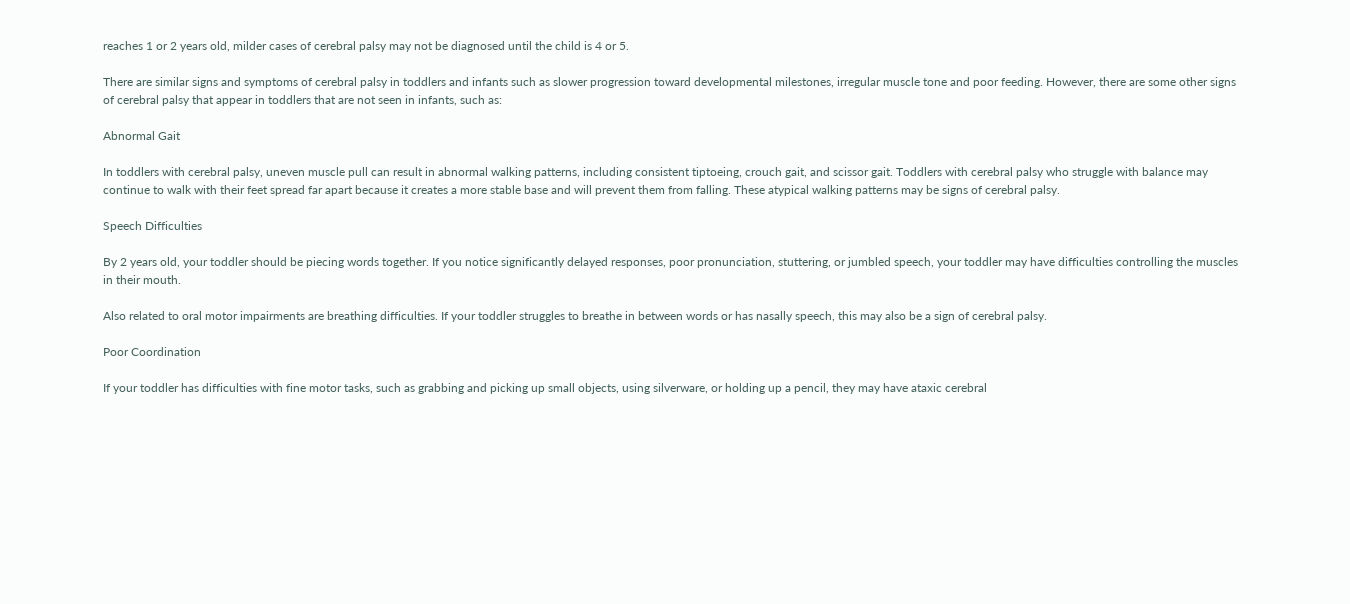reaches 1 or 2 years old, milder cases of cerebral palsy may not be diagnosed until the child is 4 or 5.

There are similar signs and symptoms of cerebral palsy in toddlers and infants such as slower progression toward developmental milestones, irregular muscle tone and poor feeding. However, there are some other signs of cerebral palsy that appear in toddlers that are not seen in infants, such as:

Abnormal Gait

In toddlers with cerebral palsy, uneven muscle pull can result in abnormal walking patterns, including consistent tiptoeing, crouch gait, and scissor gait. Toddlers with cerebral palsy who struggle with balance may continue to walk with their feet spread far apart because it creates a more stable base and will prevent them from falling. These atypical walking patterns may be signs of cerebral palsy.

Speech Difficulties

By 2 years old, your toddler should be piecing words together. If you notice significantly delayed responses, poor pronunciation, stuttering, or jumbled speech, your toddler may have difficulties controlling the muscles in their mouth.

Also related to oral motor impairments are breathing difficulties. If your toddler struggles to breathe in between words or has nasally speech, this may also be a sign of cerebral palsy.

Poor Coordination

If your toddler has difficulties with fine motor tasks, such as grabbing and picking up small objects, using silverware, or holding up a pencil, they may have ataxic cerebral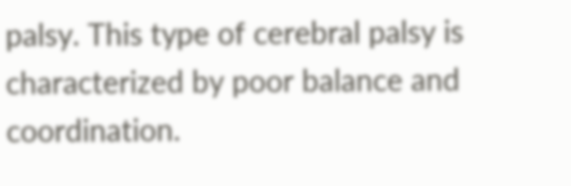palsy. This type of cerebral palsy is characterized by poor balance and coordination.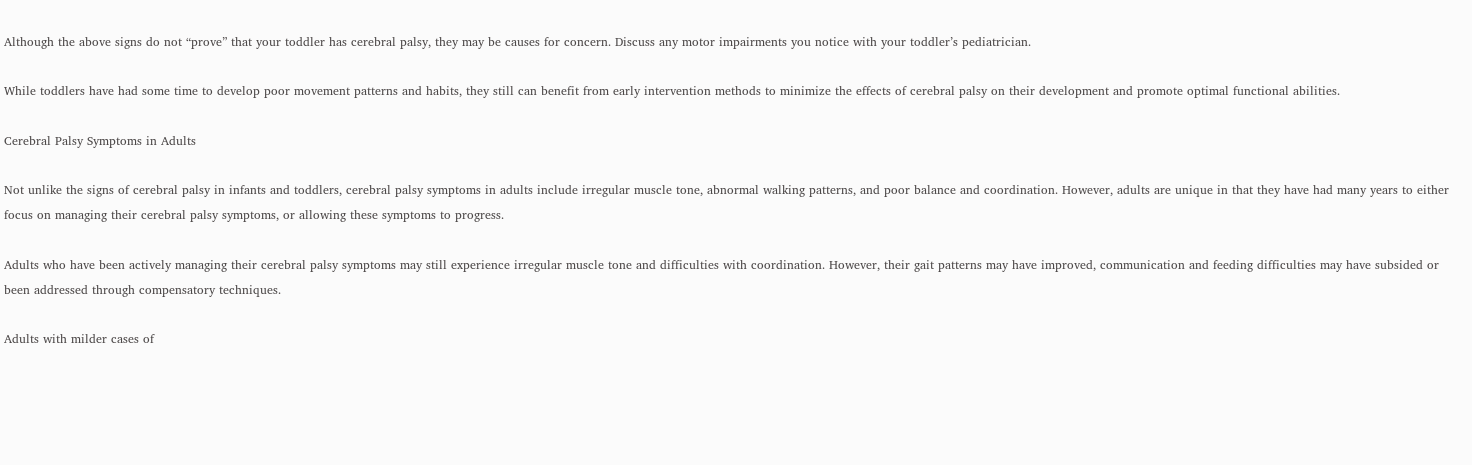Although the above signs do not “prove” that your toddler has cerebral palsy, they may be causes for concern. Discuss any motor impairments you notice with your toddler’s pediatrician.

While toddlers have had some time to develop poor movement patterns and habits, they still can benefit from early intervention methods to minimize the effects of cerebral palsy on their development and promote optimal functional abilities.

Cerebral Palsy Symptoms in Adults

Not unlike the signs of cerebral palsy in infants and toddlers, cerebral palsy symptoms in adults include irregular muscle tone, abnormal walking patterns, and poor balance and coordination. However, adults are unique in that they have had many years to either focus on managing their cerebral palsy symptoms, or allowing these symptoms to progress.

Adults who have been actively managing their cerebral palsy symptoms may still experience irregular muscle tone and difficulties with coordination. However, their gait patterns may have improved, communication and feeding difficulties may have subsided or been addressed through compensatory techniques.

Adults with milder cases of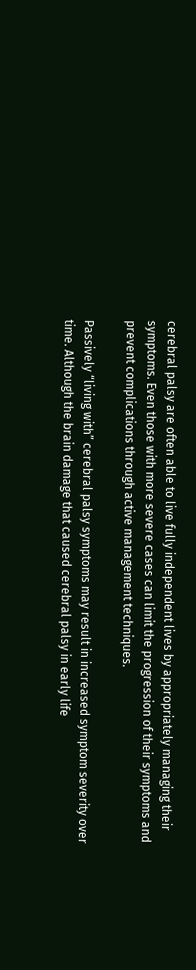cerebral palsy are often able to live fully independent lives by appropriately managing their symptoms. Even those with more severe cases can limit the progression of their symptoms and prevent complications through active management techniques.

Passively “living with” cerebral palsy symptoms may result in increased symptom severity over time. Although the brain damage that caused cerebral palsy in early life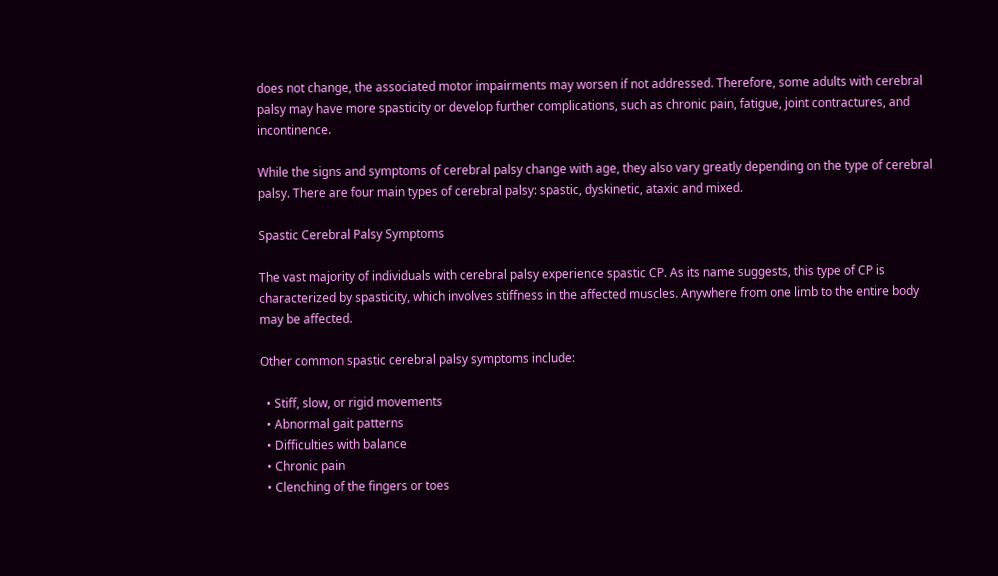does not change, the associated motor impairments may worsen if not addressed. Therefore, some adults with cerebral palsy may have more spasticity or develop further complications, such as chronic pain, fatigue, joint contractures, and incontinence.

While the signs and symptoms of cerebral palsy change with age, they also vary greatly depending on the type of cerebral palsy. There are four main types of cerebral palsy: spastic, dyskinetic, ataxic and mixed.

Spastic Cerebral Palsy Symptoms

The vast majority of individuals with cerebral palsy experience spastic CP. As its name suggests, this type of CP is characterized by spasticity, which involves stiffness in the affected muscles. Anywhere from one limb to the entire body may be affected.

Other common spastic cerebral palsy symptoms include:

  • Stiff, slow, or rigid movements
  • Abnormal gait patterns
  • Difficulties with balance
  • Chronic pain
  • Clenching of the fingers or toes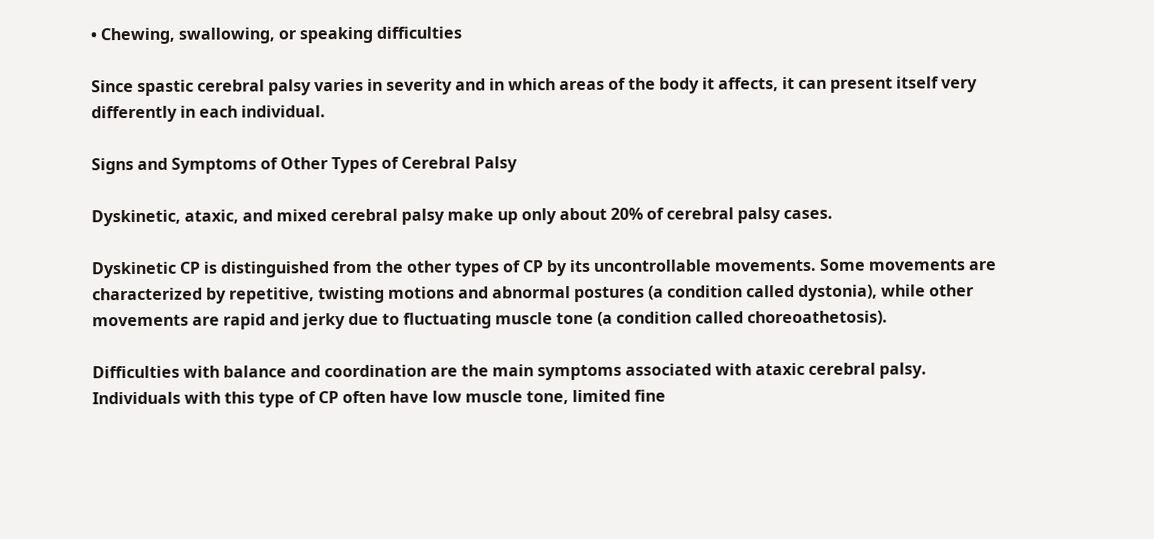• Chewing, swallowing, or speaking difficulties

Since spastic cerebral palsy varies in severity and in which areas of the body it affects, it can present itself very differently in each individual.

Signs and Symptoms of Other Types of Cerebral Palsy

Dyskinetic, ataxic, and mixed cerebral palsy make up only about 20% of cerebral palsy cases.

Dyskinetic CP is distinguished from the other types of CP by its uncontrollable movements. Some movements are characterized by repetitive, twisting motions and abnormal postures (a condition called dystonia), while other movements are rapid and jerky due to fluctuating muscle tone (a condition called choreoathetosis).

Difficulties with balance and coordination are the main symptoms associated with ataxic cerebral palsy. Individuals with this type of CP often have low muscle tone, limited fine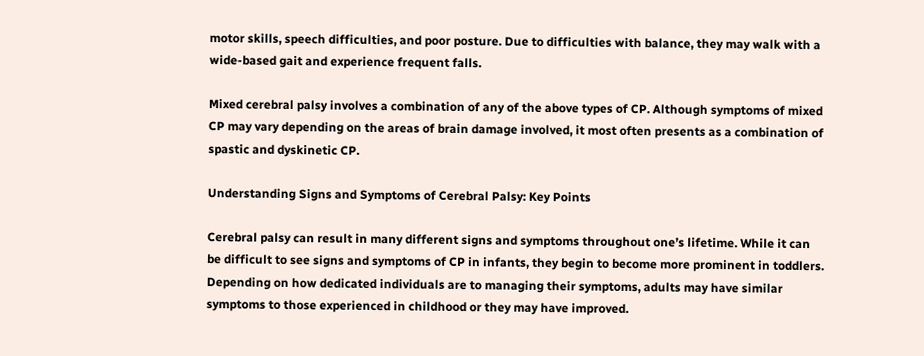motor skills, speech difficulties, and poor posture. Due to difficulties with balance, they may walk with a wide-based gait and experience frequent falls.

Mixed cerebral palsy involves a combination of any of the above types of CP. Although symptoms of mixed CP may vary depending on the areas of brain damage involved, it most often presents as a combination of spastic and dyskinetic CP.

Understanding Signs and Symptoms of Cerebral Palsy: Key Points

Cerebral palsy can result in many different signs and symptoms throughout one’s lifetime. While it can be difficult to see signs and symptoms of CP in infants, they begin to become more prominent in toddlers. Depending on how dedicated individuals are to managing their symptoms, adults may have similar symptoms to those experienced in childhood or they may have improved.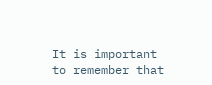It is important to remember that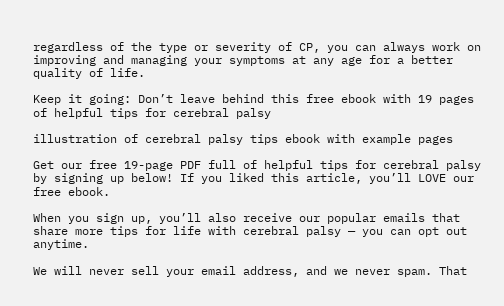regardless of the type or severity of CP, you can always work on improving and managing your symptoms at any age for a better quality of life.

Keep it going: Don’t leave behind this free ebook with 19 pages of helpful tips for cerebral palsy

illustration of cerebral palsy tips ebook with example pages

Get our free 19-page PDF full of helpful tips for cerebral palsy by signing up below! If you liked this article, you’ll LOVE our free ebook.

When you sign up, you’ll also receive our popular emails that share more tips for life with cerebral palsy — you can opt out anytime.

We will never sell your email address, and we never spam. That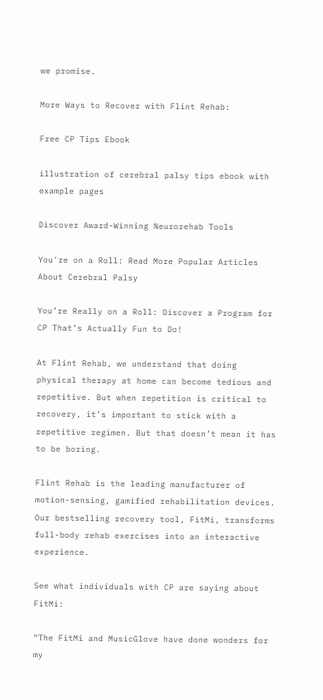we promise.

More Ways to Recover with Flint Rehab:

Free CP Tips Ebook

illustration of cerebral palsy tips ebook with example pages

Discover Award-Winning Neurorehab Tools

You're on a Roll: Read More Popular Articles About Cerebral Palsy

You’re Really on a Roll: Discover a Program for CP That’s Actually Fun to Do!

At Flint Rehab, we understand that doing physical therapy at home can become tedious and repetitive. But when repetition is critical to recovery, it’s important to stick with a repetitive regimen. But that doesn’t mean it has to be boring.

Flint Rehab is the leading manufacturer of motion-sensing, gamified rehabilitation devices. Our bestselling recovery tool, FitMi, transforms full-body rehab exercises into an interactive experience.

See what individuals with CP are saying about FitMi:

“The FitMi and MusicGlove have done wonders for my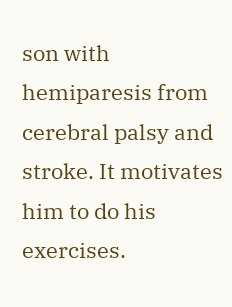son with hemiparesis from cerebral palsy and stroke. It motivates him to do his exercises.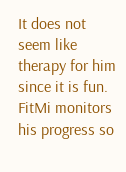It does not seem like therapy for him since it is fun. FitMi monitors his progress so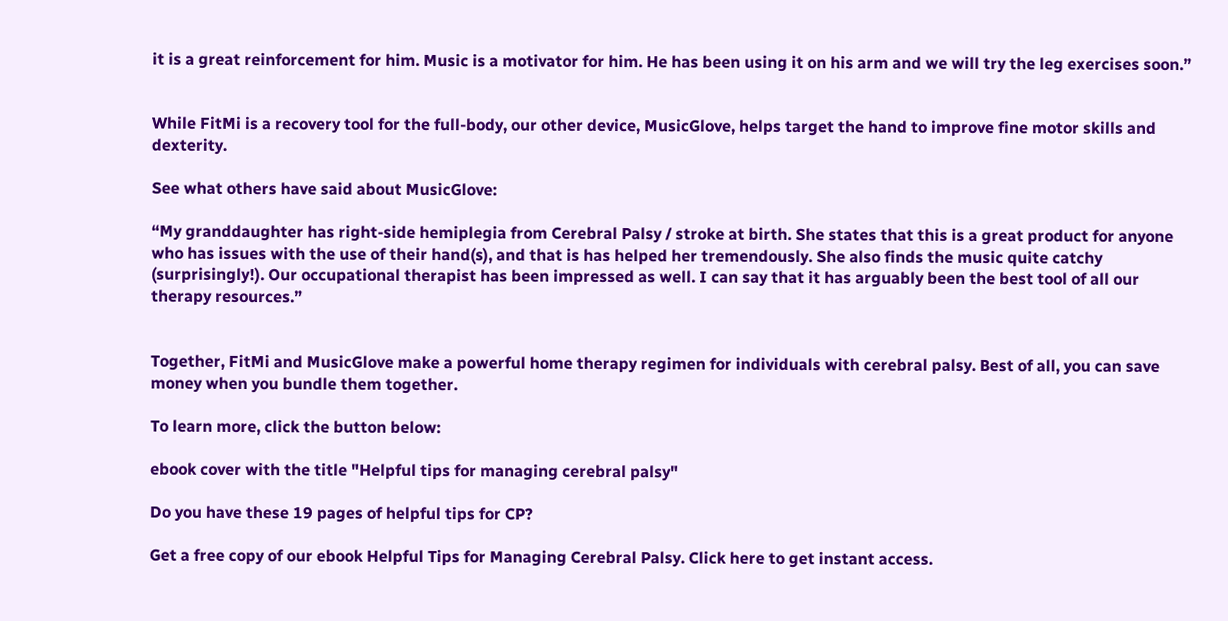it is a great reinforcement for him. Music is a motivator for him. He has been using it on his arm and we will try the leg exercises soon.”


While FitMi is a recovery tool for the full-body, our other device, MusicGlove, helps target the hand to improve fine motor skills and dexterity.

See what others have said about MusicGlove:

“My granddaughter has right-side hemiplegia from Cerebral Palsy / stroke at birth. She states that this is a great product for anyone who has issues with the use of their hand(s), and that is has helped her tremendously. She also finds the music quite catchy (surprisingly!). Our occupational therapist has been impressed as well. I can say that it has arguably been the best tool of all our therapy resources.”


Together, FitMi and MusicGlove make a powerful home therapy regimen for individuals with cerebral palsy. Best of all, you can save money when you bundle them together.

To learn more, click the button below:

ebook cover with the title "Helpful tips for managing cerebral palsy"

Do you have these 19 pages of helpful tips for CP?

Get a free copy of our ebook Helpful Tips for Managing Cerebral Palsy. Click here to get instant access.